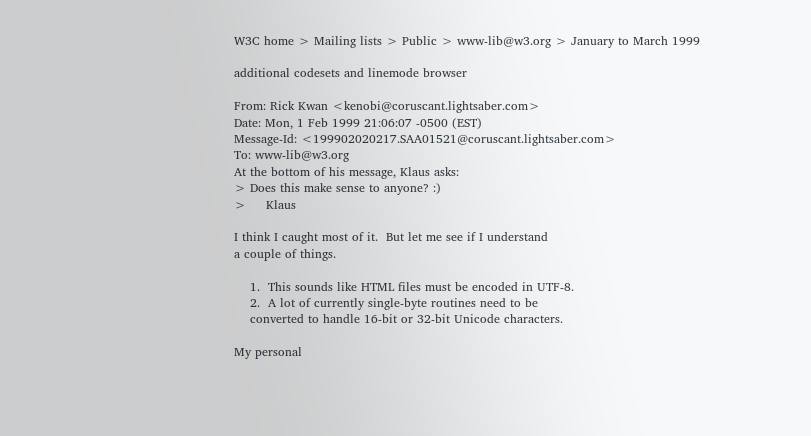W3C home > Mailing lists > Public > www-lib@w3.org > January to March 1999

additional codesets and linemode browser

From: Rick Kwan <kenobi@coruscant.lightsaber.com>
Date: Mon, 1 Feb 1999 21:06:07 -0500 (EST)
Message-Id: <199902020217.SAA01521@coruscant.lightsaber.com>
To: www-lib@w3.org
At the bottom of his message, Klaus asks:
> Does this make sense to anyone? :)
>     Klaus

I think I caught most of it.  But let me see if I understand
a couple of things.

    1.  This sounds like HTML files must be encoded in UTF-8.
    2.  A lot of currently single-byte routines need to be
    converted to handle 16-bit or 32-bit Unicode characters.

My personal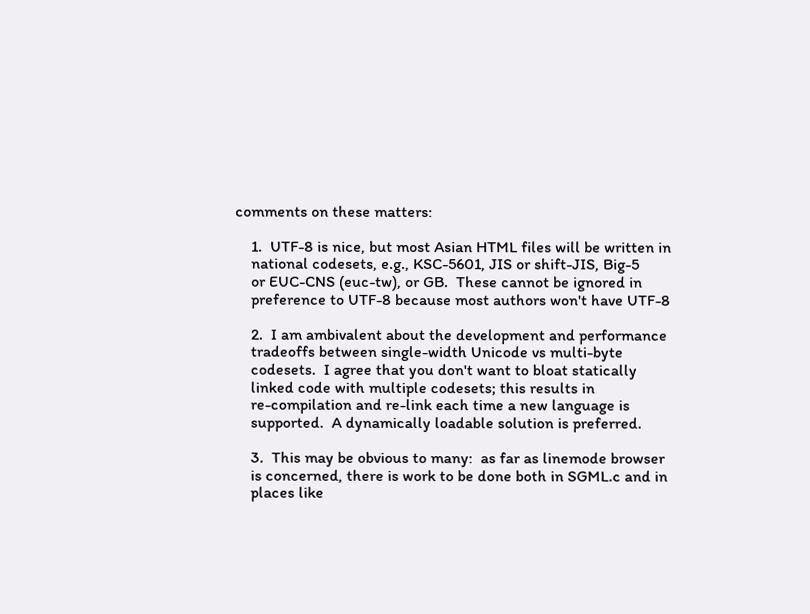comments on these matters:

    1.  UTF-8 is nice, but most Asian HTML files will be written in
    national codesets, e.g., KSC-5601, JIS or shift-JIS, Big-5
    or EUC-CNS (euc-tw), or GB.  These cannot be ignored in
    preference to UTF-8 because most authors won't have UTF-8

    2.  I am ambivalent about the development and performance
    tradeoffs between single-width Unicode vs multi-byte
    codesets.  I agree that you don't want to bloat statically
    linked code with multiple codesets; this results in
    re-compilation and re-link each time a new language is
    supported.  A dynamically loadable solution is preferred.

    3.  This may be obvious to many:  as far as linemode browser
    is concerned, there is work to be done both in SGML.c and in
    places like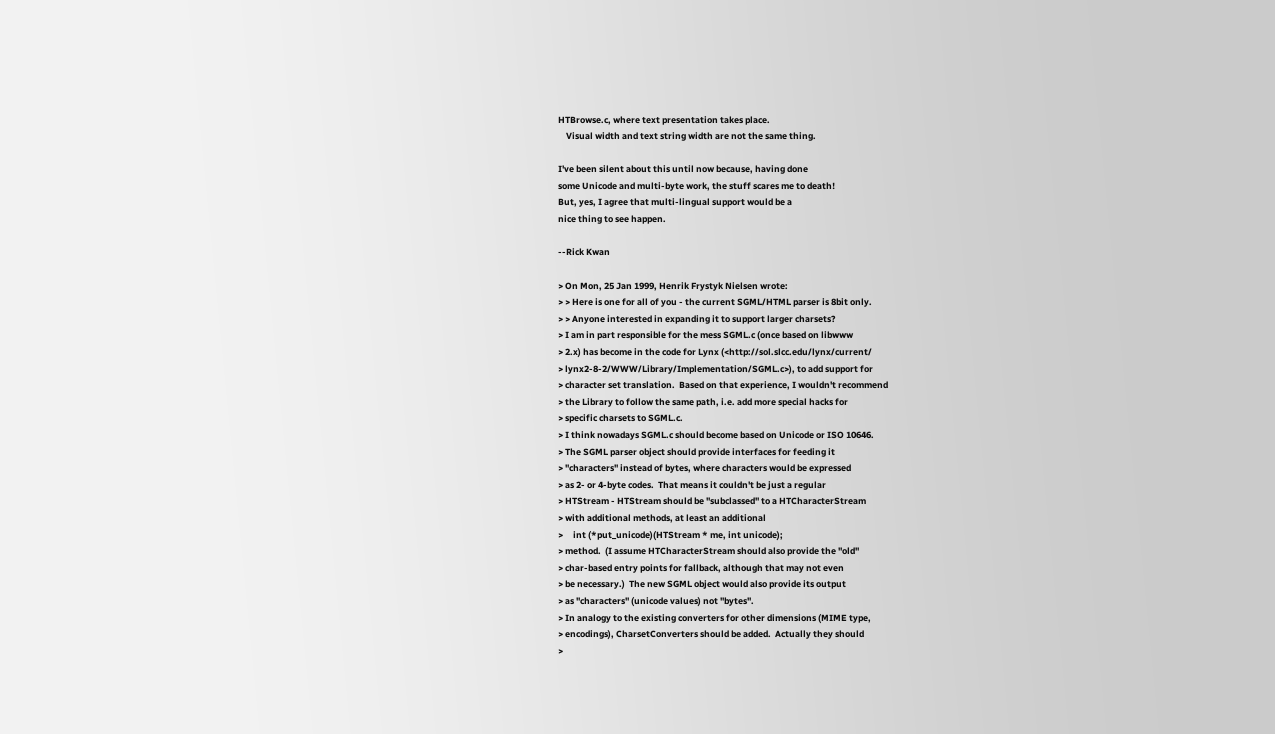HTBrowse.c, where text presentation takes place.
    Visual width and text string width are not the same thing.

I've been silent about this until now because, having done
some Unicode and multi-byte work, the stuff scares me to death!
But, yes, I agree that multi-lingual support would be a
nice thing to see happen.

--Rick Kwan

> On Mon, 25 Jan 1999, Henrik Frystyk Nielsen wrote:
> > Here is one for all of you - the current SGML/HTML parser is 8bit only.
> > Anyone interested in expanding it to support larger charsets?
> I am in part responsible for the mess SGML.c (once based on libwww
> 2.x) has become in the code for Lynx (<http://sol.slcc.edu/lynx/current/
> lynx2-8-2/WWW/Library/Implementation/SGML.c>), to add support for
> character set translation.  Based on that experience, I wouldn't recommend
> the Library to follow the same path, i.e. add more special hacks for
> specific charsets to SGML.c.
> I think nowadays SGML.c should become based on Unicode or ISO 10646.
> The SGML parser object should provide interfaces for feeding it
> "characters" instead of bytes, where characters would be expressed
> as 2- or 4-byte codes.  That means it couldn't be just a regular
> HTStream - HTStream should be "subclassed" to a HTCharacterStream
> with additional methods, at least an additional
>     int (*put_unicode)(HTStream * me, int unicode);
> method.  (I assume HTCharacterStream should also provide the "old"
> char-based entry points for fallback, although that may not even
> be necessary.)  The new SGML object would also provide its output
> as "characters" (unicode values) not "bytes".
> In analogy to the existing converters for other dimensions (MIME type,
> encodings), CharsetConverters should be added.  Actually they should
>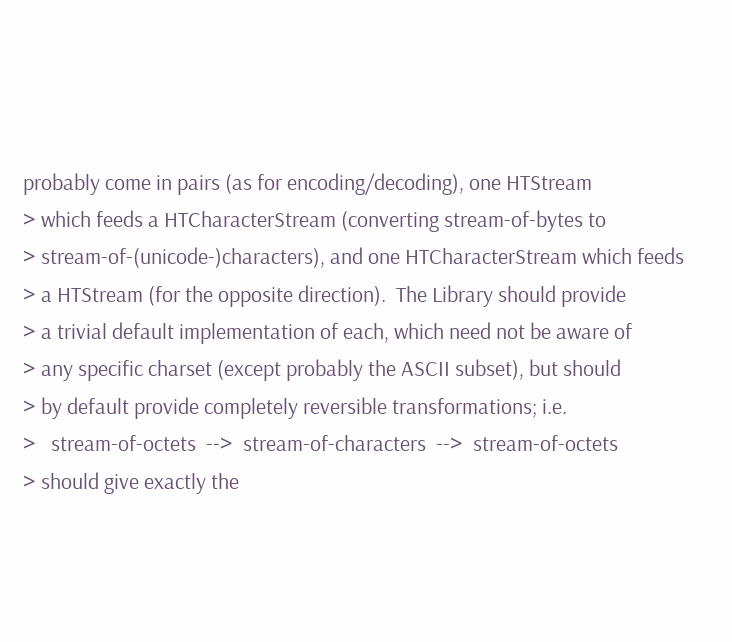probably come in pairs (as for encoding/decoding), one HTStream
> which feeds a HTCharacterStream (converting stream-of-bytes to
> stream-of-(unicode-)characters), and one HTCharacterStream which feeds
> a HTStream (for the opposite direction).  The Library should provide
> a trivial default implementation of each, which need not be aware of
> any specific charset (except probably the ASCII subset), but should
> by default provide completely reversible transformations; i.e.
>   stream-of-octets  -->  stream-of-characters  -->  stream-of-octets
> should give exactly the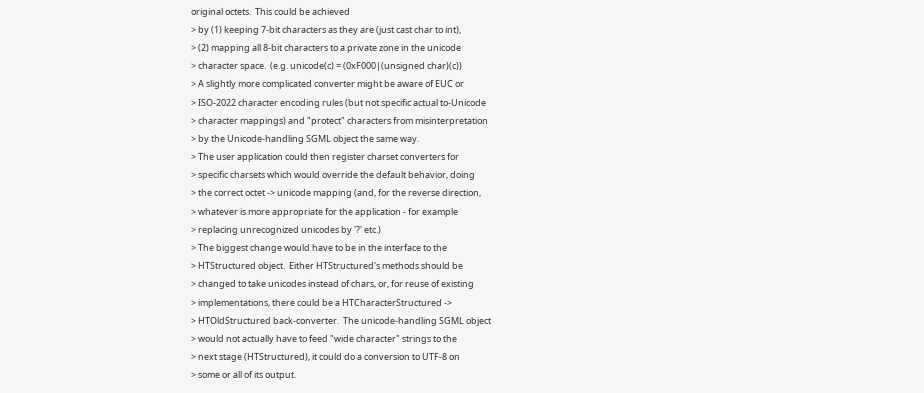original octets.  This could be achieved
> by (1) keeping 7-bit characters as they are (just cast char to int),
> (2) mapping all 8-bit characters to a private zone in the unicode
> character space.  (e.g. unicode(c) = (0xF000|(unsigned char)(c))
> A slightly more complicated converter might be aware of EUC or
> ISO-2022 character encoding rules (but not specific actual to-Unicode
> character mappings) and "protect" characters from misinterpretation
> by the Unicode-handling SGML object the same way.
> The user application could then register charset converters for
> specific charsets which would override the default behavior, doing
> the correct octet -> unicode mapping (and, for the reverse direction,
> whatever is more appropriate for the application - for example
> replacing unrecognized unicodes by '?' etc.)
> The biggest change would have to be in the interface to the
> HTStructured object.  Either HTStructured's methods should be
> changed to take unicodes instead of chars, or, for reuse of existing
> implementations, there could be a HTCharacterStructured ->
> HTOldStructured back-converter.  The unicode-handling SGML object
> would not actually have to feed "wide character" strings to the
> next stage (HTStructured), it could do a conversion to UTF-8 on
> some or all of its output.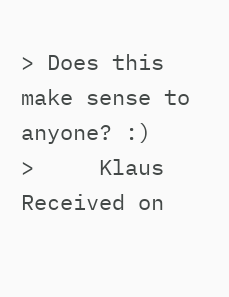> Does this make sense to anyone? :)
>     Klaus
Received on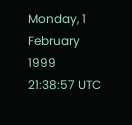Monday, 1 February 1999 21:38:57 UTC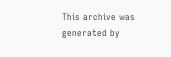This archive was generated by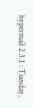hypermail 2.3.1 : Tuesday,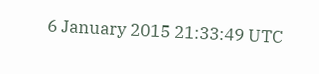6 January 2015 21:33:49 UTC